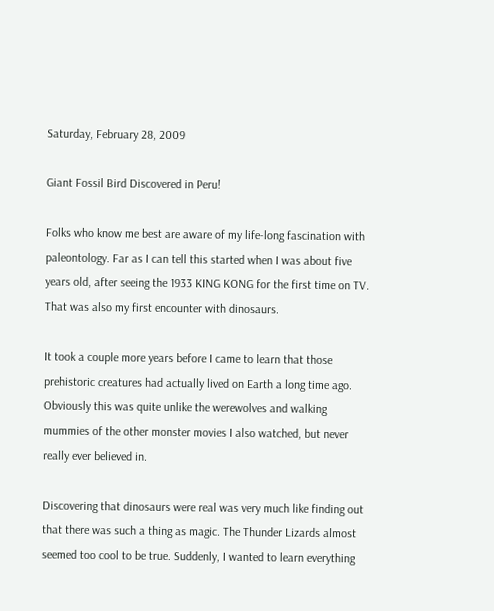Saturday, February 28, 2009

Giant Fossil Bird Discovered in Peru!

Folks who know me best are aware of my life-long fascination with paleontology. Far as I can tell this started when I was about five years old, after seeing the 1933 KING KONG for the first time on TV. That was also my first encounter with dinosaurs.

It took a couple more years before I came to learn that those prehistoric creatures had actually lived on Earth a long time ago. Obviously this was quite unlike the werewolves and walking mummies of the other monster movies I also watched, but never really ever believed in.

Discovering that dinosaurs were real was very much like finding out that there was such a thing as magic. The Thunder Lizards almost seemed too cool to be true. Suddenly, I wanted to learn everything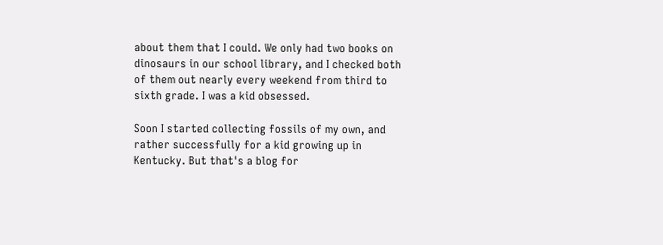about them that I could. We only had two books on dinosaurs in our school library, and I checked both of them out nearly every weekend from third to sixth grade. I was a kid obsessed.

Soon I started collecting fossils of my own, and rather successfully for a kid growing up in Kentucky. But that's a blog for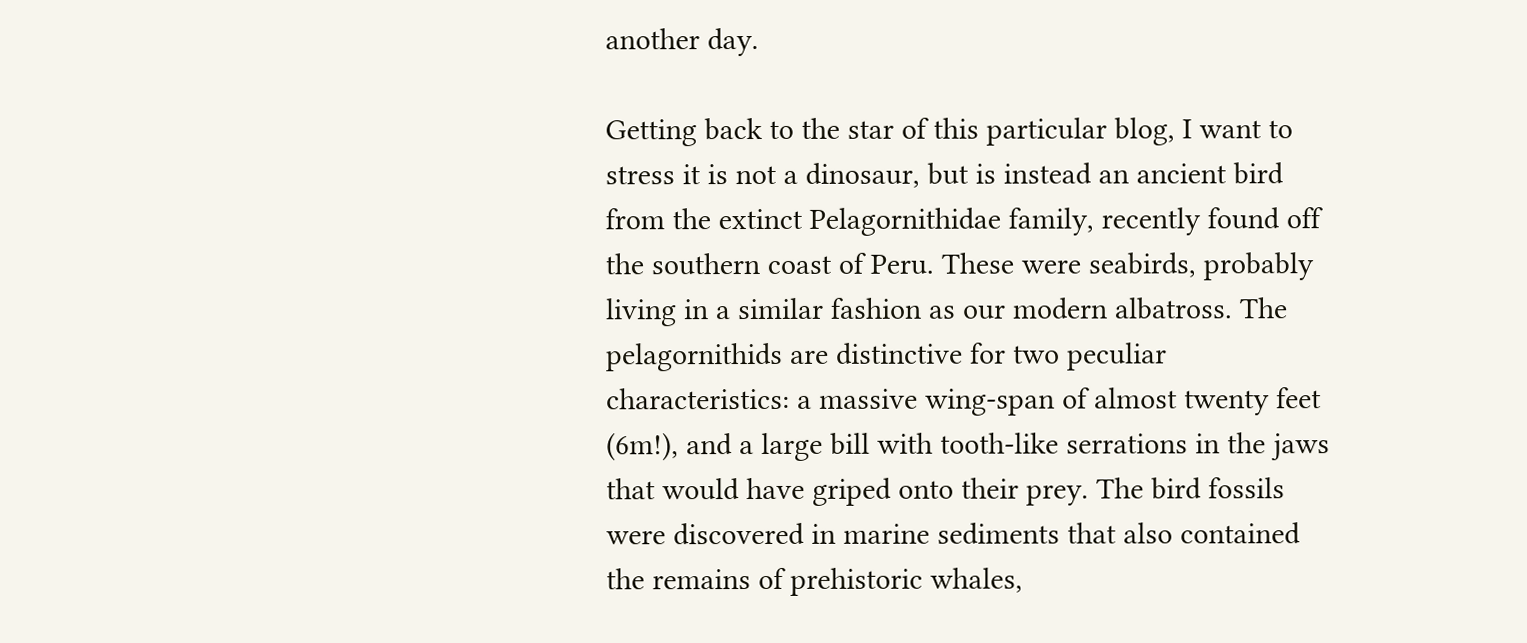another day.

Getting back to the star of this particular blog, I want to stress it is not a dinosaur, but is instead an ancient bird from the extinct Pelagornithidae family, recently found off the southern coast of Peru. These were seabirds, probably living in a similar fashion as our modern albatross. The pelagornithids are distinctive for two peculiar characteristics: a massive wing-span of almost twenty feet (6m!), and a large bill with tooth-like serrations in the jaws that would have griped onto their prey. The bird fossils were discovered in marine sediments that also contained the remains of prehistoric whales,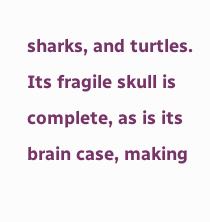sharks, and turtles. Its fragile skull is complete, as is its brain case, making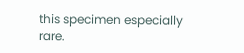this specimen especially rare.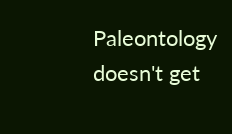Paleontology doesn't get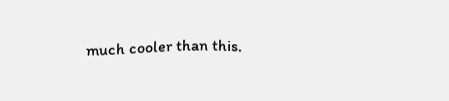much cooler than this.